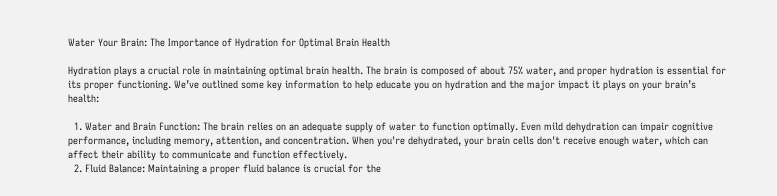Water Your Brain: The Importance of Hydration for Optimal Brain Health

Hydration plays a crucial role in maintaining optimal brain health. The brain is composed of about 75% water, and proper hydration is essential for its proper functioning. We’ve outlined some key information to help educate you on hydration and the major impact it plays on your brain’s health:

  1. Water and Brain Function: The brain relies on an adequate supply of water to function optimally. Even mild dehydration can impair cognitive performance, including memory, attention, and concentration. When you're dehydrated, your brain cells don't receive enough water, which can affect their ability to communicate and function effectively.
  2. Fluid Balance: Maintaining a proper fluid balance is crucial for the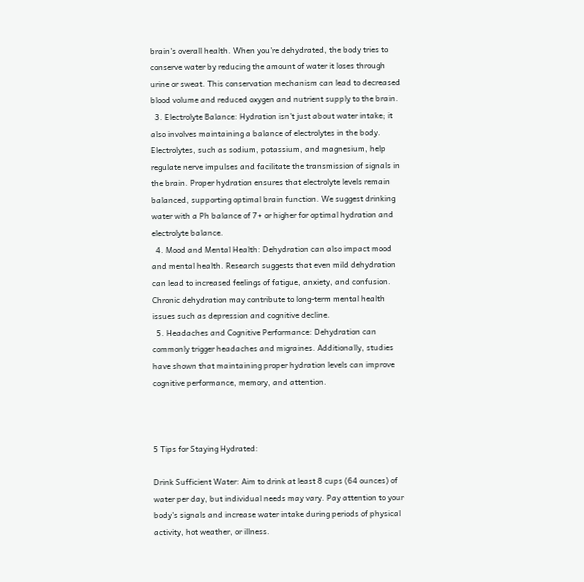brain's overall health. When you're dehydrated, the body tries to conserve water by reducing the amount of water it loses through urine or sweat. This conservation mechanism can lead to decreased blood volume and reduced oxygen and nutrient supply to the brain.
  3. Electrolyte Balance: Hydration isn't just about water intake; it also involves maintaining a balance of electrolytes in the body. Electrolytes, such as sodium, potassium, and magnesium, help regulate nerve impulses and facilitate the transmission of signals in the brain. Proper hydration ensures that electrolyte levels remain balanced, supporting optimal brain function. We suggest drinking water with a Ph balance of 7+ or higher for optimal hydration and electrolyte balance.
  4. Mood and Mental Health: Dehydration can also impact mood and mental health. Research suggests that even mild dehydration can lead to increased feelings of fatigue, anxiety, and confusion. Chronic dehydration may contribute to long-term mental health issues such as depression and cognitive decline.
  5. Headaches and Cognitive Performance: Dehydration can commonly trigger headaches and migraines. Additionally, studies have shown that maintaining proper hydration levels can improve cognitive performance, memory, and attention.



5 Tips for Staying Hydrated:

Drink Sufficient Water: Aim to drink at least 8 cups (64 ounces) of water per day, but individual needs may vary. Pay attention to your body's signals and increase water intake during periods of physical activity, hot weather, or illness.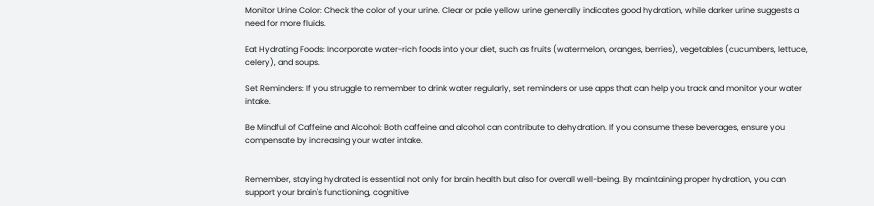Monitor Urine Color: Check the color of your urine. Clear or pale yellow urine generally indicates good hydration, while darker urine suggests a need for more fluids.

Eat Hydrating Foods: Incorporate water-rich foods into your diet, such as fruits (watermelon, oranges, berries), vegetables (cucumbers, lettuce, celery), and soups.

Set Reminders: If you struggle to remember to drink water regularly, set reminders or use apps that can help you track and monitor your water intake.

Be Mindful of Caffeine and Alcohol: Both caffeine and alcohol can contribute to dehydration. If you consume these beverages, ensure you compensate by increasing your water intake.


Remember, staying hydrated is essential not only for brain health but also for overall well-being. By maintaining proper hydration, you can support your brain's functioning, cognitive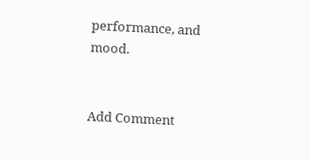performance, and mood.


Add Comment